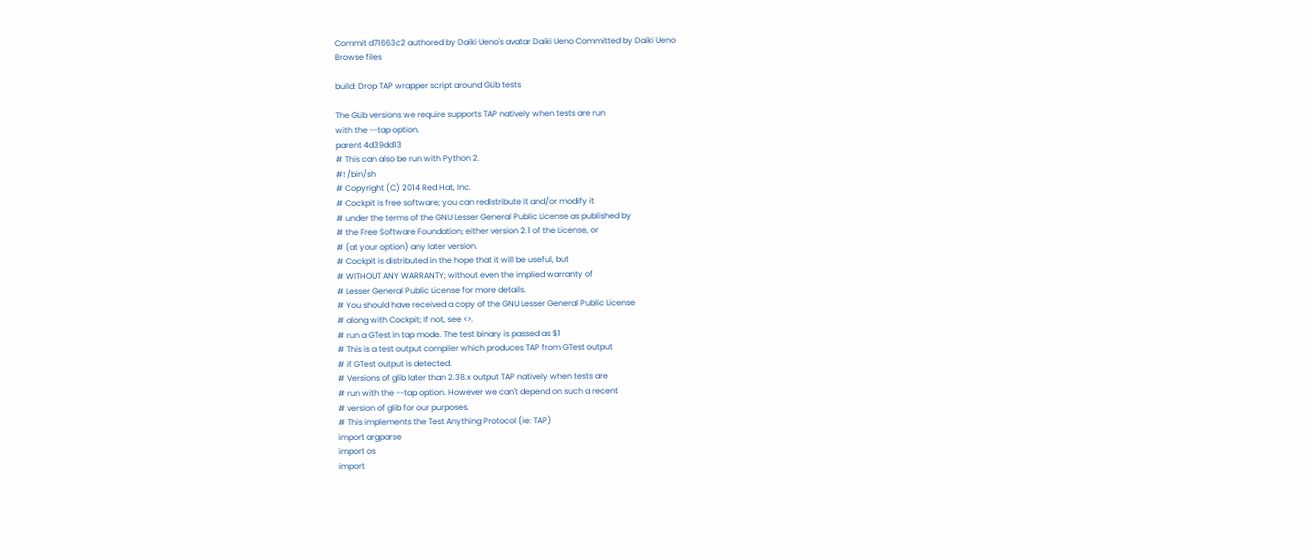Commit d71663c2 authored by Daiki Ueno's avatar Daiki Ueno Committed by Daiki Ueno
Browse files

build: Drop TAP wrapper script around GLib tests

The GLib versions we require supports TAP natively when tests are run
with the --tap option.
parent 4d39dd13
# This can also be run with Python 2.
#! /bin/sh
# Copyright (C) 2014 Red Hat, Inc.
# Cockpit is free software; you can redistribute it and/or modify it
# under the terms of the GNU Lesser General Public License as published by
# the Free Software Foundation; either version 2.1 of the License, or
# (at your option) any later version.
# Cockpit is distributed in the hope that it will be useful, but
# WITHOUT ANY WARRANTY; without even the implied warranty of
# Lesser General Public License for more details.
# You should have received a copy of the GNU Lesser General Public License
# along with Cockpit; If not, see <>.
# run a GTest in tap mode. The test binary is passed as $1
# This is a test output compiler which produces TAP from GTest output
# if GTest output is detected.
# Versions of glib later than 2.38.x output TAP natively when tests are
# run with the --tap option. However we can't depend on such a recent
# version of glib for our purposes.
# This implements the Test Anything Protocol (ie: TAP)
import argparse
import os
import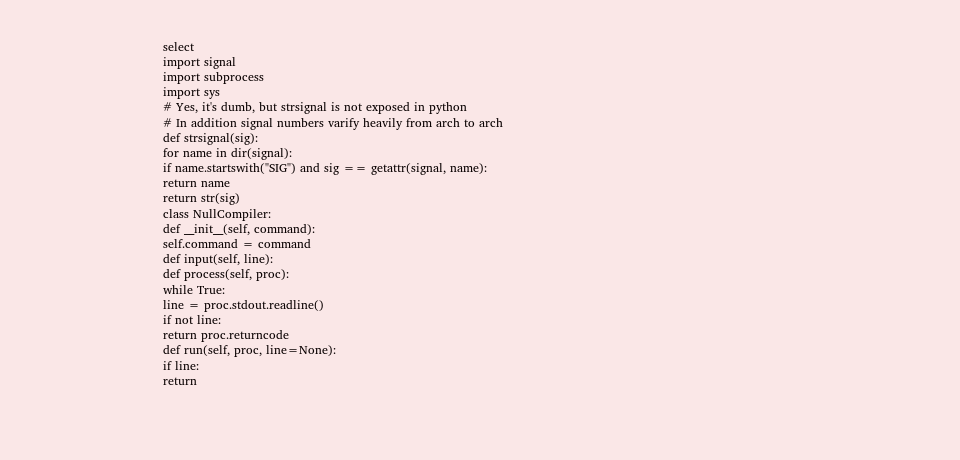select
import signal
import subprocess
import sys
# Yes, it's dumb, but strsignal is not exposed in python
# In addition signal numbers varify heavily from arch to arch
def strsignal(sig):
for name in dir(signal):
if name.startswith("SIG") and sig == getattr(signal, name):
return name
return str(sig)
class NullCompiler:
def __init__(self, command):
self.command = command
def input(self, line):
def process(self, proc):
while True:
line = proc.stdout.readline()
if not line:
return proc.returncode
def run(self, proc, line=None):
if line:
return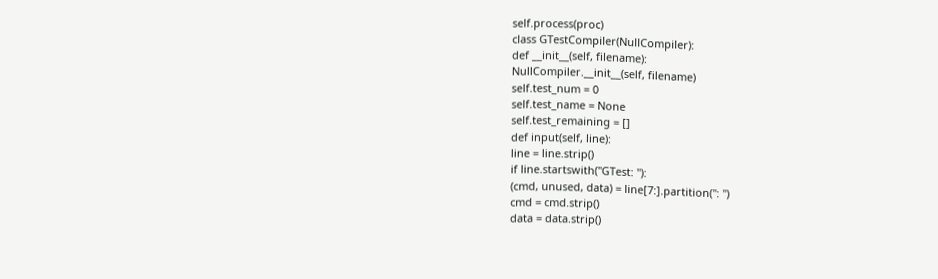self.process(proc)
class GTestCompiler(NullCompiler):
def __init__(self, filename):
NullCompiler.__init__(self, filename)
self.test_num = 0
self.test_name = None
self.test_remaining = []
def input(self, line):
line = line.strip()
if line.startswith("GTest: "):
(cmd, unused, data) = line[7:].partition(": ")
cmd = cmd.strip()
data = data.strip()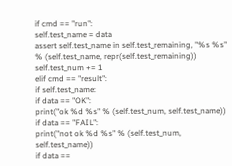if cmd == "run":
self.test_name = data
assert self.test_name in self.test_remaining, "%s %s" % (self.test_name, repr(self.test_remaining))
self.test_num += 1
elif cmd == "result":
if self.test_name:
if data == "OK":
print("ok %d %s" % (self.test_num, self.test_name))
if data == "FAIL":
print("not ok %d %s" % (self.test_num, self.test_name))
if data ==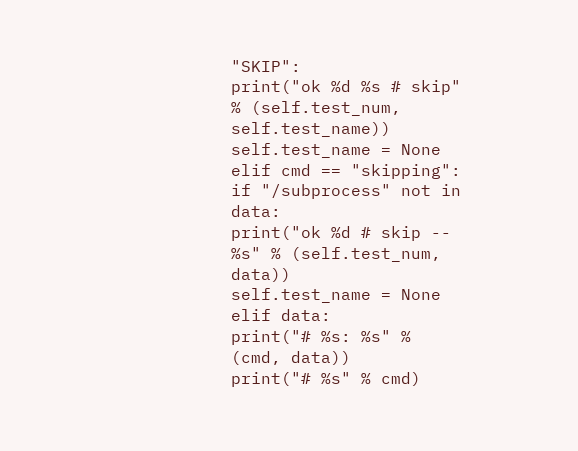"SKIP":
print("ok %d %s # skip" % (self.test_num, self.test_name))
self.test_name = None
elif cmd == "skipping":
if "/subprocess" not in data:
print("ok %d # skip -- %s" % (self.test_num, data))
self.test_name = None
elif data:
print("# %s: %s" % (cmd, data))
print("# %s" % cmd)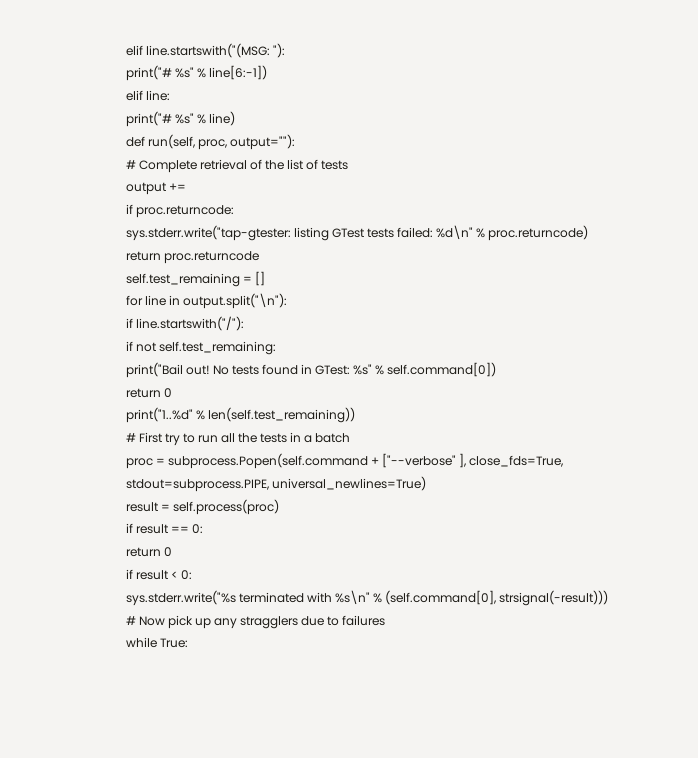elif line.startswith("(MSG: "):
print("# %s" % line[6:-1])
elif line:
print("# %s" % line)
def run(self, proc, output=""):
# Complete retrieval of the list of tests
output +=
if proc.returncode:
sys.stderr.write("tap-gtester: listing GTest tests failed: %d\n" % proc.returncode)
return proc.returncode
self.test_remaining = []
for line in output.split("\n"):
if line.startswith("/"):
if not self.test_remaining:
print("Bail out! No tests found in GTest: %s" % self.command[0])
return 0
print("1..%d" % len(self.test_remaining))
# First try to run all the tests in a batch
proc = subprocess.Popen(self.command + ["--verbose" ], close_fds=True,
stdout=subprocess.PIPE, universal_newlines=True)
result = self.process(proc)
if result == 0:
return 0
if result < 0:
sys.stderr.write("%s terminated with %s\n" % (self.command[0], strsignal(-result)))
# Now pick up any stragglers due to failures
while True: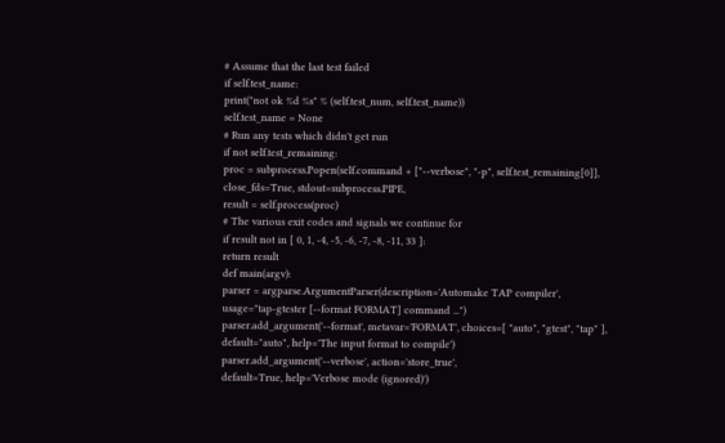# Assume that the last test failed
if self.test_name:
print("not ok %d %s" % (self.test_num, self.test_name))
self.test_name = None
# Run any tests which didn't get run
if not self.test_remaining:
proc = subprocess.Popen(self.command + ["--verbose", "-p", self.test_remaining[0]],
close_fds=True, stdout=subprocess.PIPE,
result = self.process(proc)
# The various exit codes and signals we continue for
if result not in [ 0, 1, -4, -5, -6, -7, -8, -11, 33 ]:
return result
def main(argv):
parser = argparse.ArgumentParser(description='Automake TAP compiler',
usage="tap-gtester [--format FORMAT] command ...")
parser.add_argument('--format', metavar='FORMAT', choices=[ "auto", "gtest", "tap" ],
default="auto", help='The input format to compile')
parser.add_argument('--verbose', action='store_true',
default=True, help='Verbose mode (ignored)')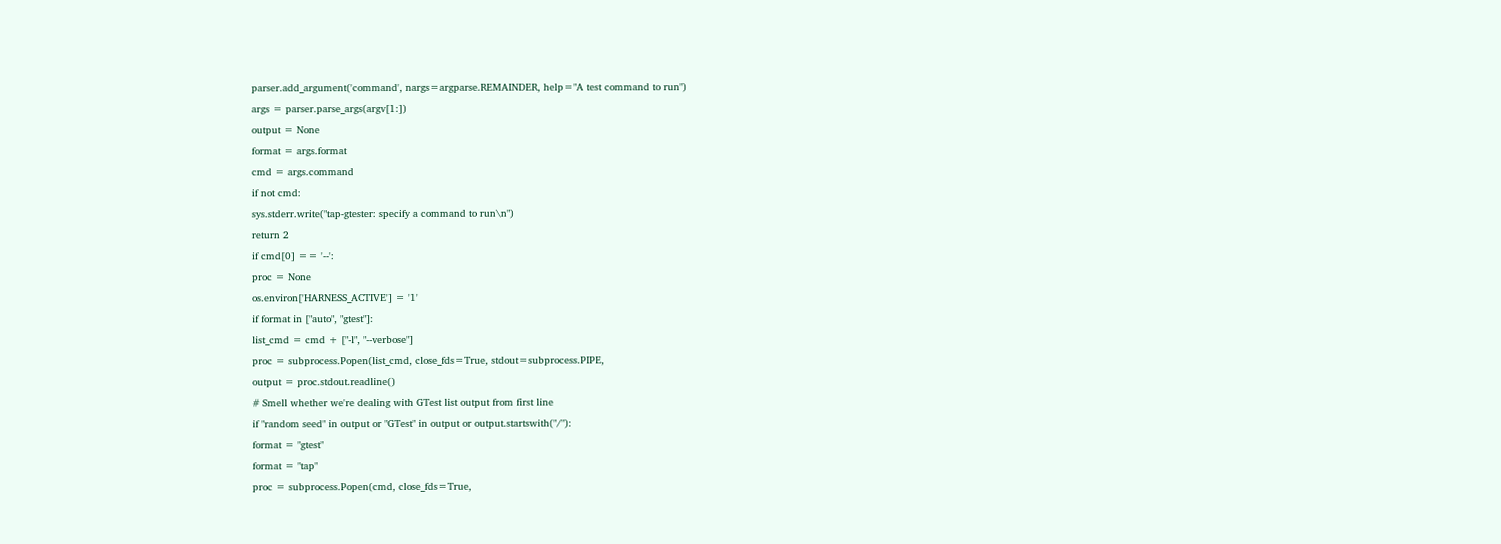parser.add_argument('command', nargs=argparse.REMAINDER, help="A test command to run")
args = parser.parse_args(argv[1:])
output = None
format = args.format
cmd = args.command
if not cmd:
sys.stderr.write("tap-gtester: specify a command to run\n")
return 2
if cmd[0] == '--':
proc = None
os.environ['HARNESS_ACTIVE'] = '1'
if format in ["auto", "gtest"]:
list_cmd = cmd + ["-l", "--verbose"]
proc = subprocess.Popen(list_cmd, close_fds=True, stdout=subprocess.PIPE,
output = proc.stdout.readline()
# Smell whether we're dealing with GTest list output from first line
if "random seed" in output or "GTest" in output or output.startswith("/"):
format = "gtest"
format = "tap"
proc = subprocess.Popen(cmd, close_fds=True,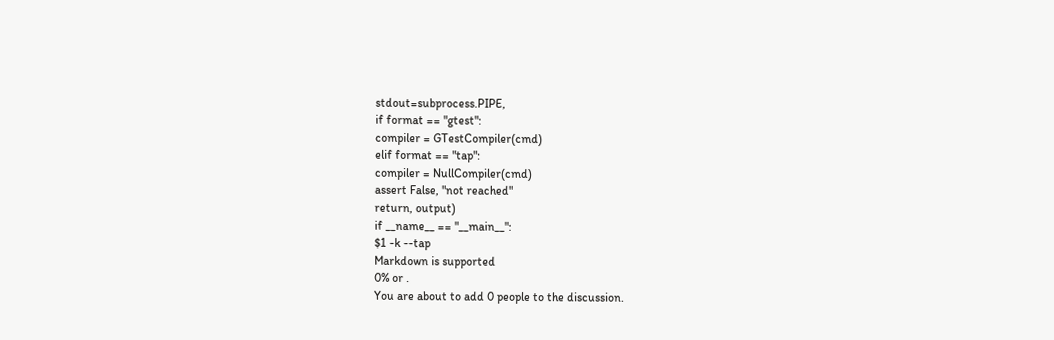stdout=subprocess.PIPE,
if format == "gtest":
compiler = GTestCompiler(cmd)
elif format == "tap":
compiler = NullCompiler(cmd)
assert False, "not reached"
return, output)
if __name__ == "__main__":
$1 -k --tap
Markdown is supported
0% or .
You are about to add 0 people to the discussion.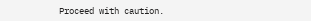Proceed with caution.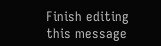Finish editing this message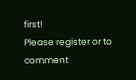first!
Please register or to comment